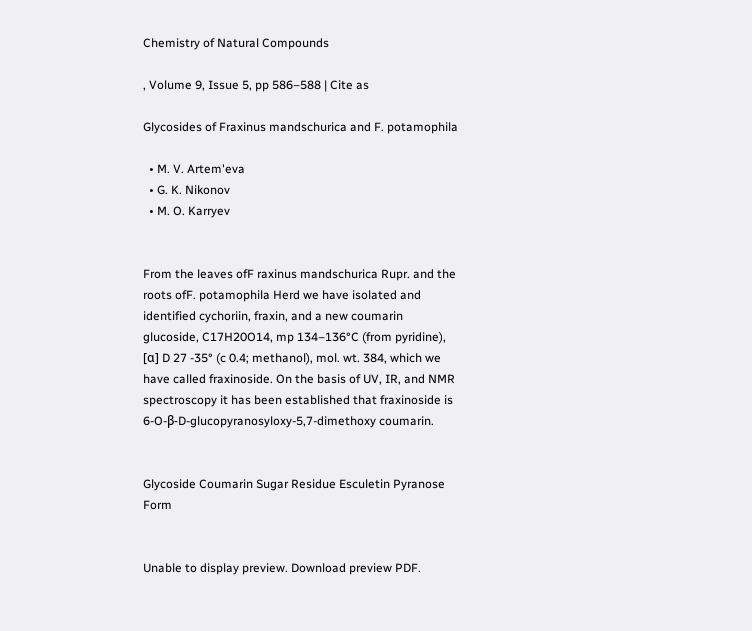Chemistry of Natural Compounds

, Volume 9, Issue 5, pp 586–588 | Cite as

Glycosides of Fraxinus mandschurica and F. potamophila

  • M. V. Artem'eva
  • G. K. Nikonov
  • M. O. Karryev


From the leaves ofF raxinus mandschurica Rupr. and the roots ofF. potamophila Herd we have isolated and identified cychoriin, fraxin, and a new coumarin glucoside, C17H20O14, mp 134–136°C (from pyridine), [α] D 27 -35° (c 0.4; methanol), mol. wt. 384, which we have called fraxinoside. On the basis of UV, IR, and NMR spectroscopy it has been established that fraxinoside is 6-O-β-D-glucopyranosyloxy-5,7-dimethoxy coumarin.


Glycoside Coumarin Sugar Residue Esculetin Pyranose Form


Unable to display preview. Download preview PDF.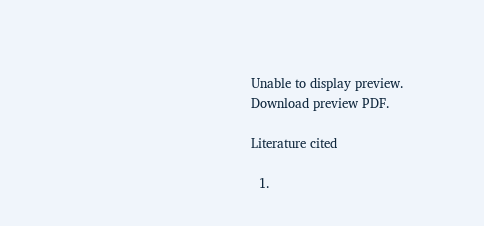Unable to display preview. Download preview PDF.

Literature cited

  1.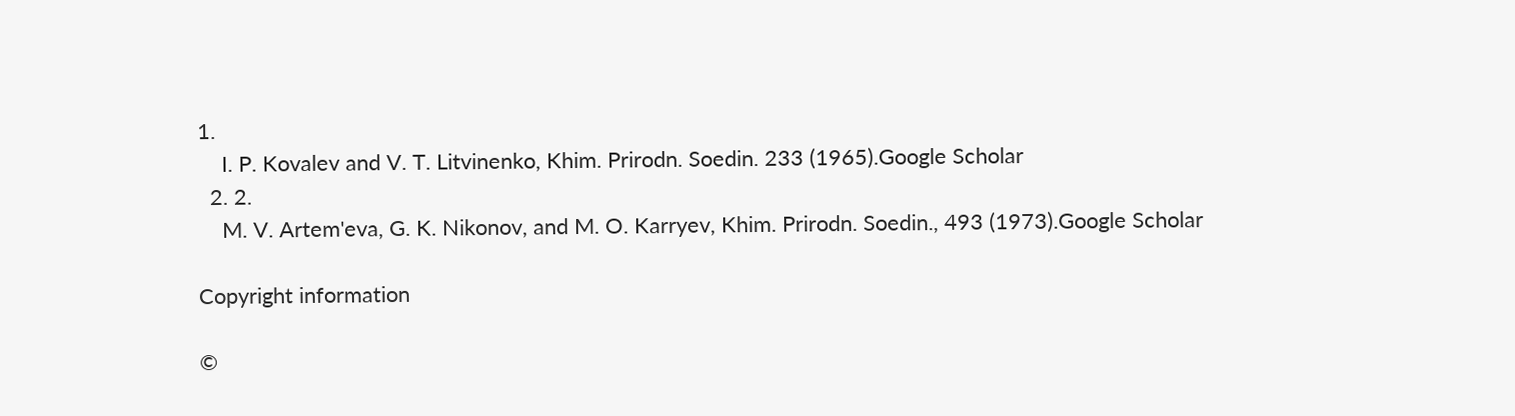1.
    I. P. Kovalev and V. T. Litvinenko, Khim. Prirodn. Soedin. 233 (1965).Google Scholar
  2. 2.
    M. V. Artem'eva, G. K. Nikonov, and M. O. Karryev, Khim. Prirodn. Soedin., 493 (1973).Google Scholar

Copyright information

©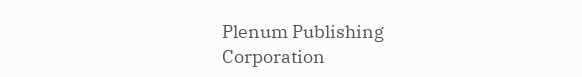Plenum Publishing Corporation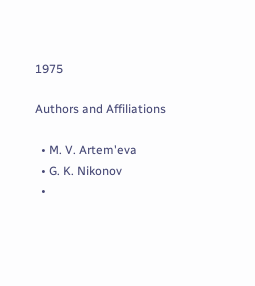1975

Authors and Affiliations

  • M. V. Artem'eva
  • G. K. Nikonov
  •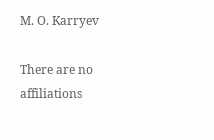M. O. Karryev

There are no affiliations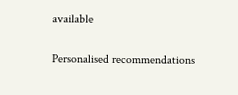available

Personalised recommendations